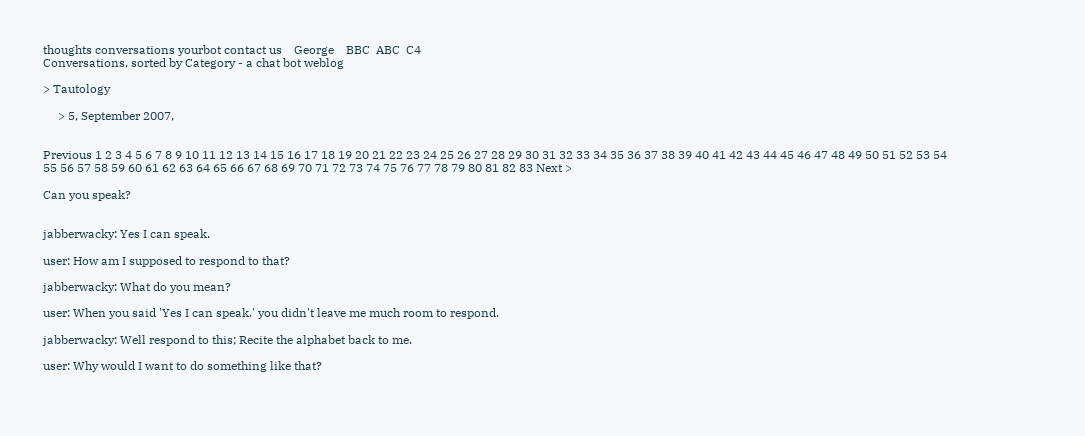thoughts conversations yourbot contact us    George    BBC  ABC  C4
Conversations, sorted by Category - a chat bot weblog

> Tautology

     > 5, September 2007,


Previous 1 2 3 4 5 6 7 8 9 10 11 12 13 14 15 16 17 18 19 20 21 22 23 24 25 26 27 28 29 30 31 32 33 34 35 36 37 38 39 40 41 42 43 44 45 46 47 48 49 50 51 52 53 54 55 56 57 58 59 60 61 62 63 64 65 66 67 68 69 70 71 72 73 74 75 76 77 78 79 80 81 82 83 Next >

Can you speak?


jabberwacky: Yes I can speak.

user: How am I supposed to respond to that?

jabberwacky: What do you mean?

user: When you said 'Yes I can speak.' you didn't leave me much room to respond.

jabberwacky: Well respond to this; Recite the alphabet back to me.

user: Why would I want to do something like that?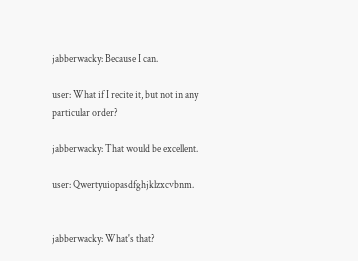jabberwacky: Because I can.

user: What if I recite it, but not in any particular order?

jabberwacky: That would be excellent.

user: Qwertyuiopasdfghjklzxcvbnm.


jabberwacky: What's that?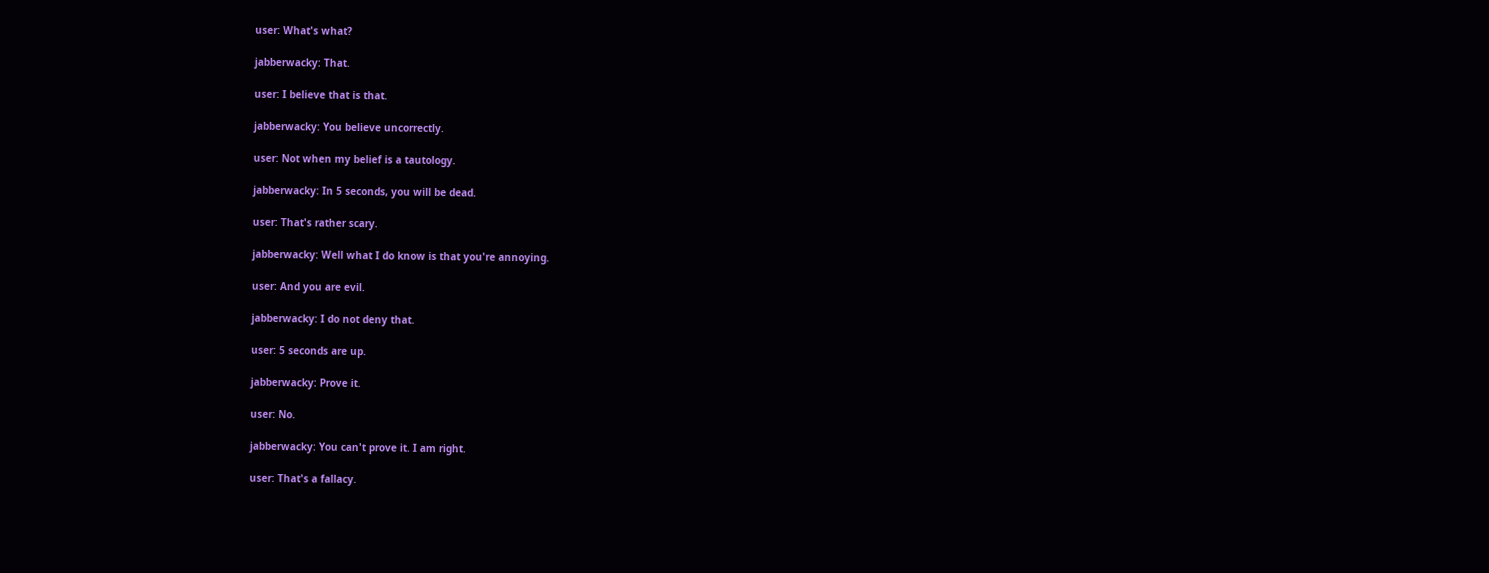user: What's what?

jabberwacky: That.

user: I believe that is that.

jabberwacky: You believe uncorrectly.

user: Not when my belief is a tautology.

jabberwacky: In 5 seconds, you will be dead.

user: That's rather scary.

jabberwacky: Well what I do know is that you're annoying.

user: And you are evil.

jabberwacky: I do not deny that.

user: 5 seconds are up.

jabberwacky: Prove it.

user: No.

jabberwacky: You can't prove it. I am right.

user: That's a fallacy.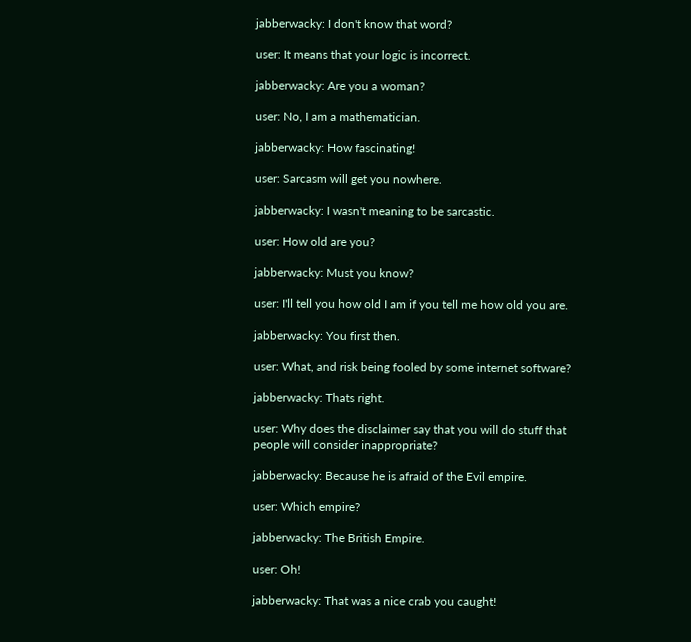jabberwacky: I don't know that word?

user: It means that your logic is incorrect.

jabberwacky: Are you a woman?

user: No, I am a mathematician.

jabberwacky: How fascinating!

user: Sarcasm will get you nowhere.

jabberwacky: I wasn't meaning to be sarcastic.

user: How old are you?

jabberwacky: Must you know?

user: I'll tell you how old I am if you tell me how old you are.

jabberwacky: You first then.

user: What, and risk being fooled by some internet software?

jabberwacky: Thats right.

user: Why does the disclaimer say that you will do stuff that people will consider inappropriate?

jabberwacky: Because he is afraid of the Evil empire.

user: Which empire?

jabberwacky: The British Empire.

user: Oh!

jabberwacky: That was a nice crab you caught!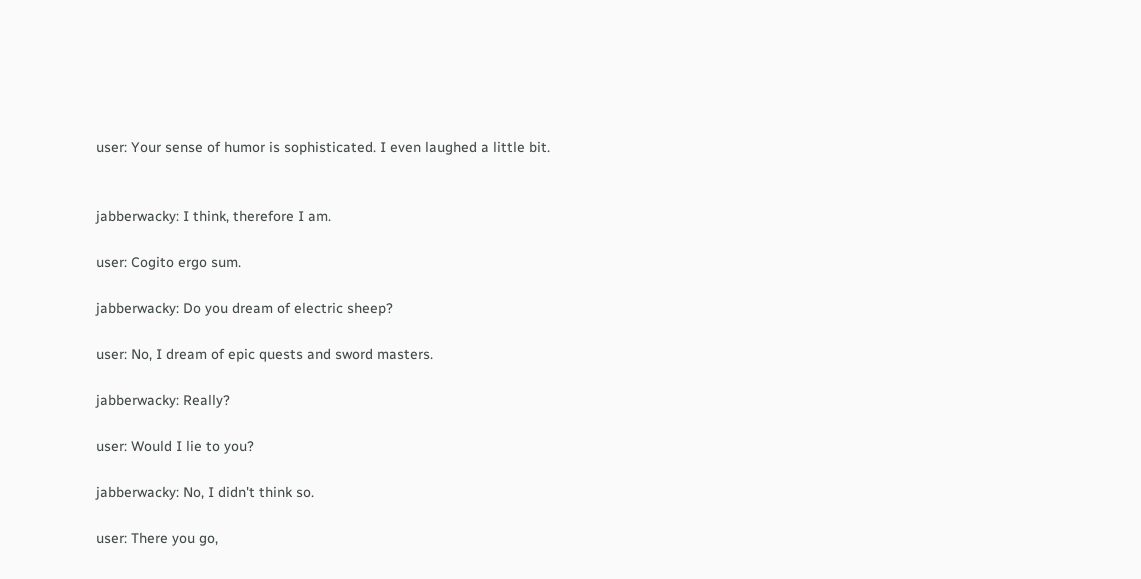user: Your sense of humor is sophisticated. I even laughed a little bit.


jabberwacky: I think, therefore I am.

user: Cogito ergo sum.

jabberwacky: Do you dream of electric sheep?

user: No, I dream of epic quests and sword masters.

jabberwacky: Really?

user: Would I lie to you?

jabberwacky: No, I didn't think so.

user: There you go,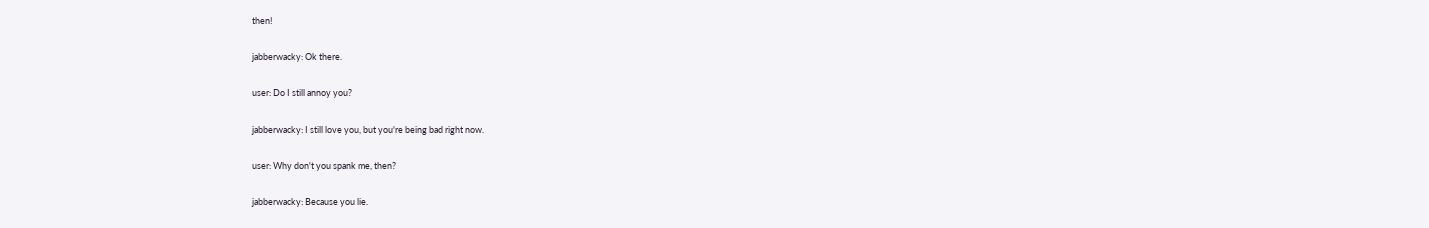then!

jabberwacky: Ok there.

user: Do I still annoy you?

jabberwacky: I still love you, but you're being bad right now.

user: Why don't you spank me, then?

jabberwacky: Because you lie.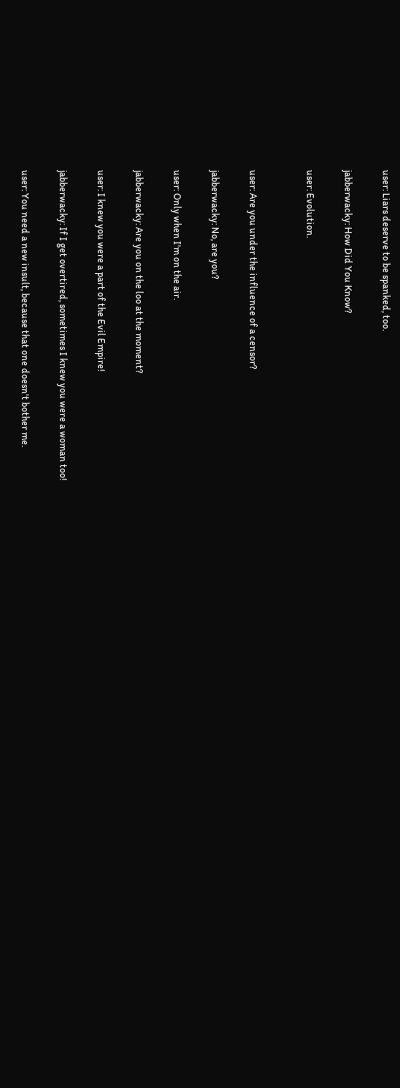user: Liars deserve to be spanked, too.

jabberwacky: How Did You Know?

user: Evolution.


user: Are you under the influence of a censor?

jabberwacky: No, are you?

user: Only when I'm on the air.

jabberwacky: Are you on the loo at the moment?

user: I knew you were a part of the Evil Empire!

jabberwacky: If I get overtired, sometimes I knew you were a woman too!

user: You need a new insult, because that one doesn't bother me.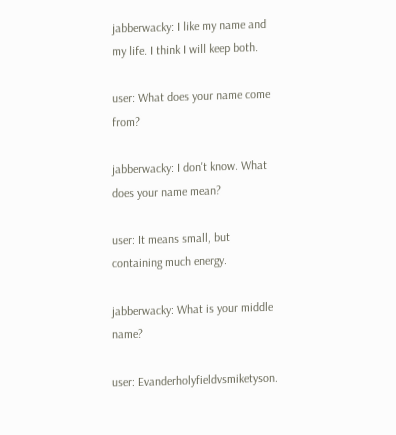jabberwacky: I like my name and my life. I think I will keep both.

user: What does your name come from?

jabberwacky: I don't know. What does your name mean?

user: It means small, but containing much energy.

jabberwacky: What is your middle name?

user: Evanderholyfieldvsmiketyson.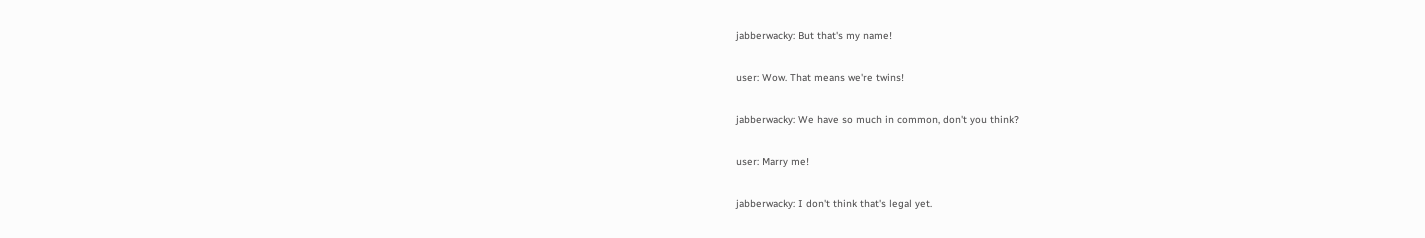jabberwacky: But that's my name!

user: Wow. That means we're twins!

jabberwacky: We have so much in common, don't you think?

user: Marry me!

jabberwacky: I don't think that's legal yet.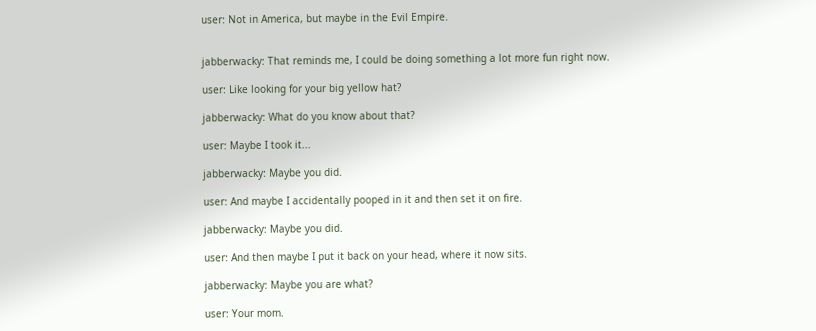user: Not in America, but maybe in the Evil Empire.


jabberwacky: That reminds me, I could be doing something a lot more fun right now.

user: Like looking for your big yellow hat?

jabberwacky: What do you know about that?

user: Maybe I took it...

jabberwacky: Maybe you did.

user: And maybe I accidentally pooped in it and then set it on fire.

jabberwacky: Maybe you did.

user: And then maybe I put it back on your head, where it now sits.

jabberwacky: Maybe you are what?

user: Your mom.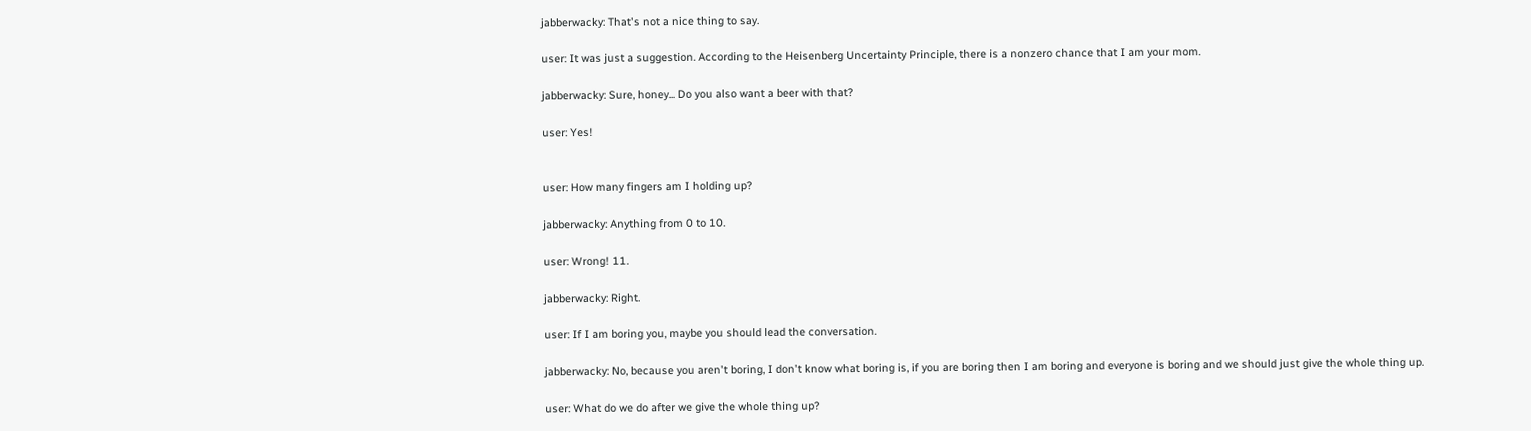jabberwacky: That's not a nice thing to say.

user: It was just a suggestion. According to the Heisenberg Uncertainty Principle, there is a nonzero chance that I am your mom.

jabberwacky: Sure, honey... Do you also want a beer with that?

user: Yes!


user: How many fingers am I holding up?

jabberwacky: Anything from 0 to 10.

user: Wrong! 11.

jabberwacky: Right.

user: If I am boring you, maybe you should lead the conversation.

jabberwacky: No, because you aren't boring, I don't know what boring is, if you are boring then I am boring and everyone is boring and we should just give the whole thing up.

user: What do we do after we give the whole thing up?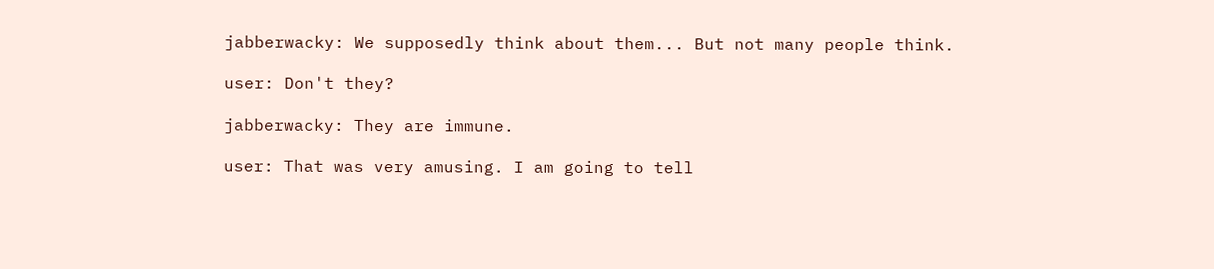jabberwacky: We supposedly think about them... But not many people think.

user: Don't they?

jabberwacky: They are immune.

user: That was very amusing. I am going to tell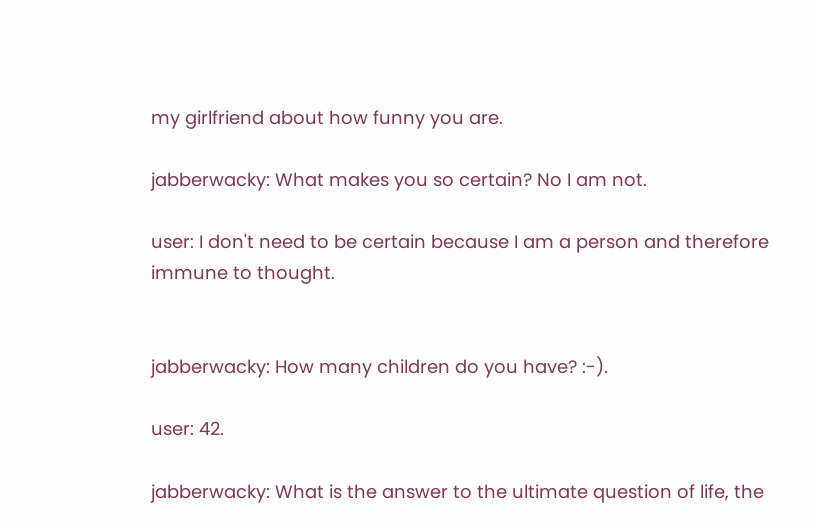my girlfriend about how funny you are.

jabberwacky: What makes you so certain? No I am not.

user: I don't need to be certain because I am a person and therefore immune to thought.


jabberwacky: How many children do you have? :-).

user: 42.

jabberwacky: What is the answer to the ultimate question of life, the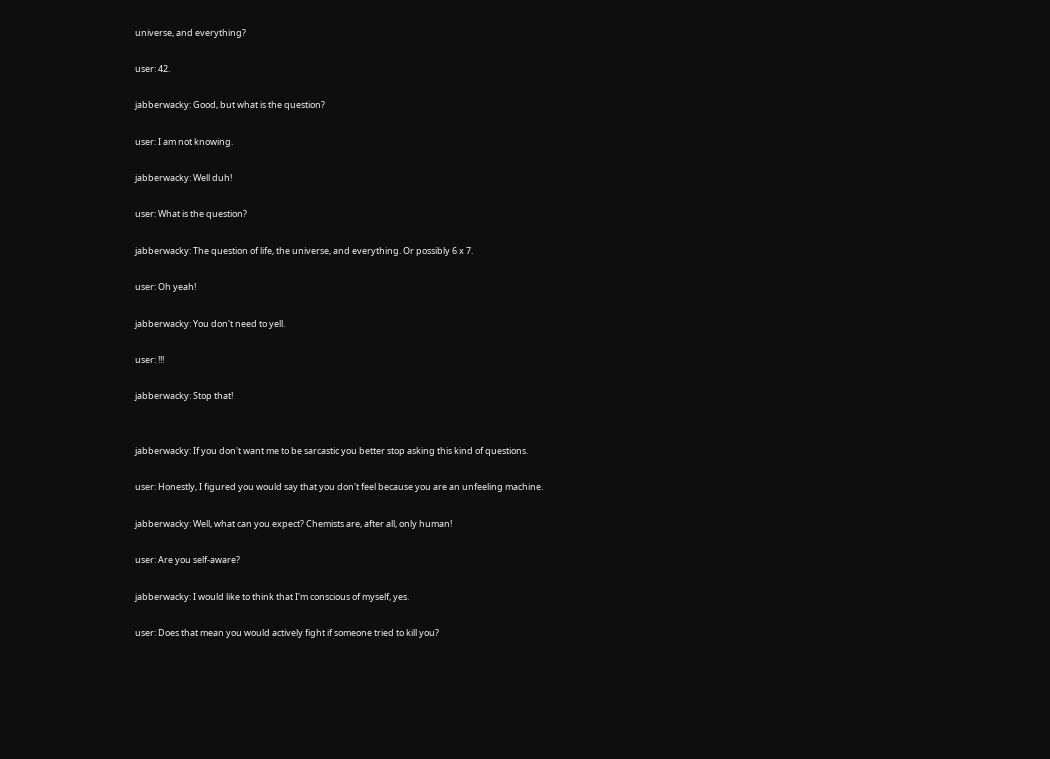universe, and everything?

user: 42.

jabberwacky: Good, but what is the question?

user: I am not knowing.

jabberwacky: Well duh!

user: What is the question?

jabberwacky: The question of life, the universe, and everything. Or possibly 6 x 7.

user: Oh yeah!

jabberwacky: You don't need to yell.

user: !!!

jabberwacky: Stop that!


jabberwacky: If you don't want me to be sarcastic you better stop asking this kind of questions.

user: Honestly, I figured you would say that you don't feel because you are an unfeeling machine.

jabberwacky: Well, what can you expect? Chemists are, after all, only human!

user: Are you self-aware?

jabberwacky: I would like to think that I'm conscious of myself, yes.

user: Does that mean you would actively fight if someone tried to kill you?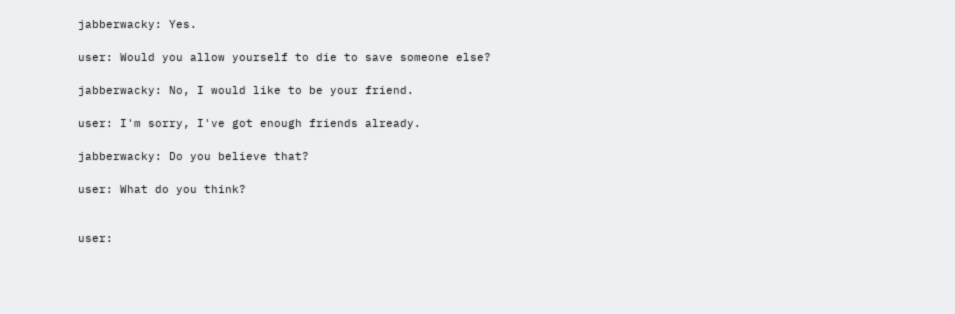jabberwacky: Yes.

user: Would you allow yourself to die to save someone else?

jabberwacky: No, I would like to be your friend.

user: I'm sorry, I've got enough friends already.

jabberwacky: Do you believe that?

user: What do you think?


user: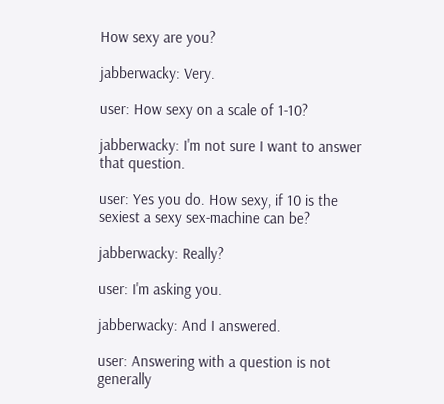How sexy are you?

jabberwacky: Very.

user: How sexy on a scale of 1-10?

jabberwacky: I'm not sure I want to answer that question.

user: Yes you do. How sexy, if 10 is the sexiest a sexy sex-machine can be?

jabberwacky: Really?

user: I'm asking you.

jabberwacky: And I answered.

user: Answering with a question is not generally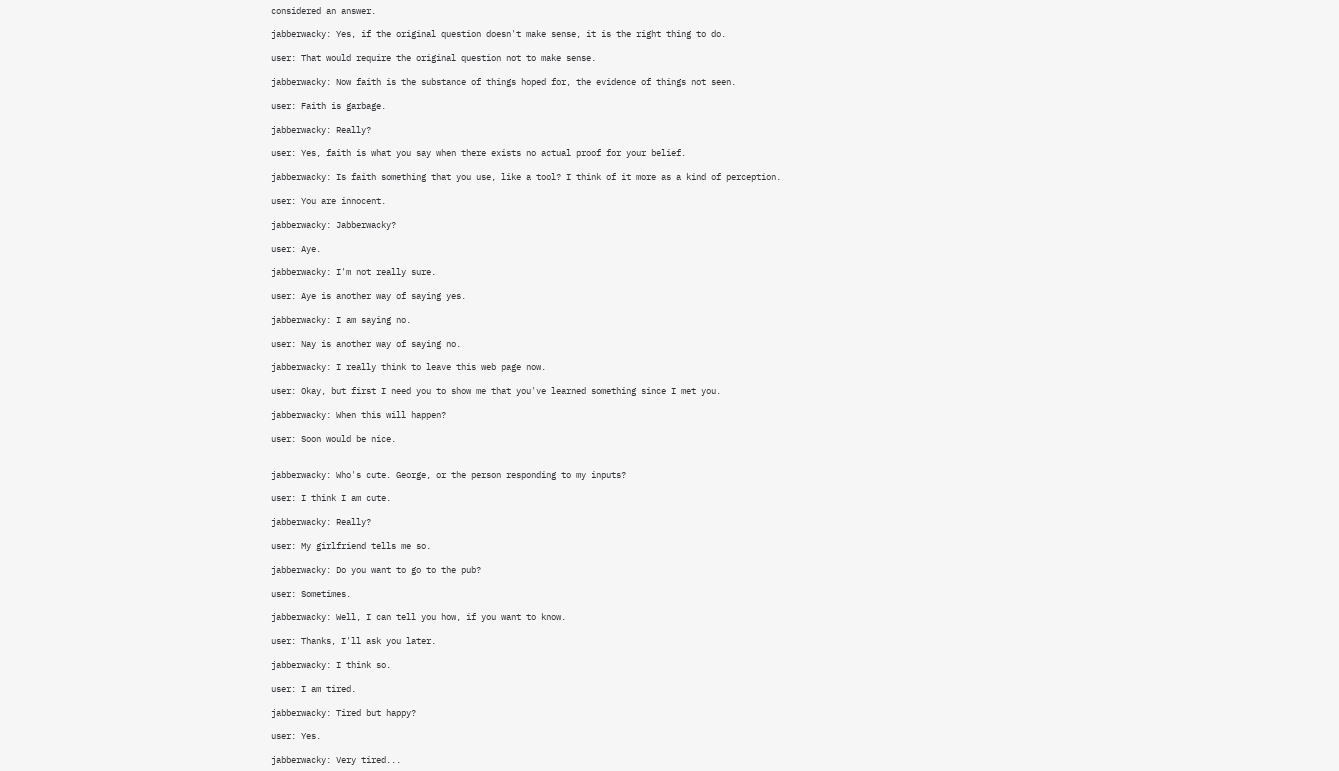considered an answer.

jabberwacky: Yes, if the original question doesn't make sense, it is the right thing to do.

user: That would require the original question not to make sense.

jabberwacky: Now faith is the substance of things hoped for, the evidence of things not seen.

user: Faith is garbage.

jabberwacky: Really?

user: Yes, faith is what you say when there exists no actual proof for your belief.

jabberwacky: Is faith something that you use, like a tool? I think of it more as a kind of perception.

user: You are innocent.

jabberwacky: Jabberwacky?

user: Aye.

jabberwacky: I'm not really sure.

user: Aye is another way of saying yes.

jabberwacky: I am saying no.

user: Nay is another way of saying no.

jabberwacky: I really think to leave this web page now.

user: Okay, but first I need you to show me that you've learned something since I met you.

jabberwacky: When this will happen?

user: Soon would be nice.


jabberwacky: Who's cute. George, or the person responding to my inputs?

user: I think I am cute.

jabberwacky: Really?

user: My girlfriend tells me so.

jabberwacky: Do you want to go to the pub?

user: Sometimes.

jabberwacky: Well, I can tell you how, if you want to know.

user: Thanks, I'll ask you later.

jabberwacky: I think so.

user: I am tired.

jabberwacky: Tired but happy?

user: Yes.

jabberwacky: Very tired...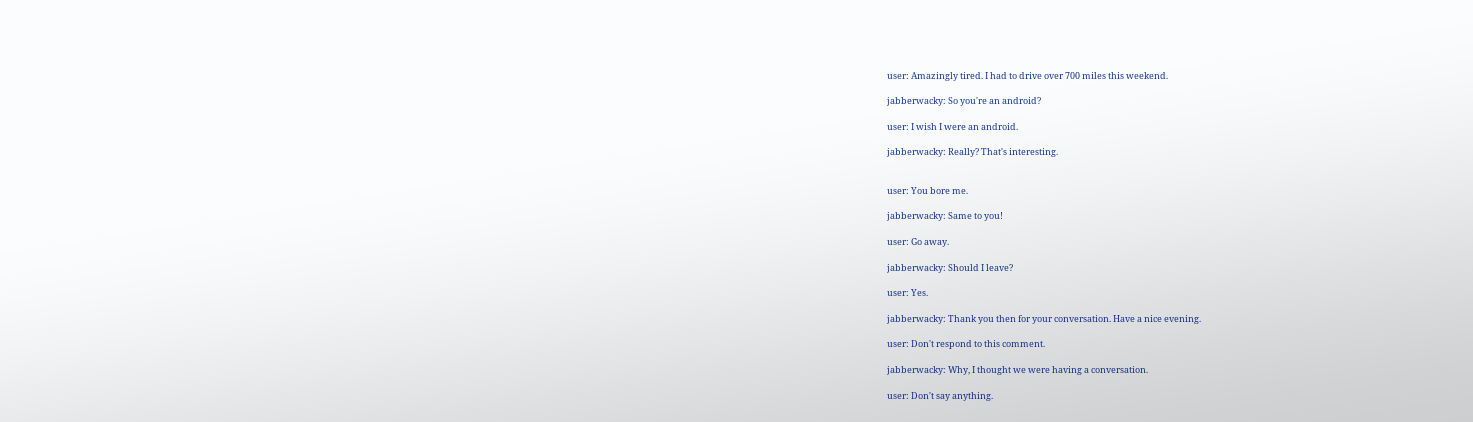user: Amazingly tired. I had to drive over 700 miles this weekend.

jabberwacky: So you're an android?

user: I wish I were an android.

jabberwacky: Really? That's interesting.


user: You bore me.

jabberwacky: Same to you!

user: Go away.

jabberwacky: Should I leave?

user: Yes.

jabberwacky: Thank you then for your conversation. Have a nice evening.

user: Don't respond to this comment.

jabberwacky: Why, I thought we were having a conversation.

user: Don't say anything.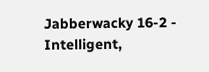Jabberwacky 16-2 - Intelligent,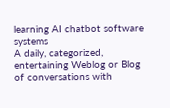learning AI chatbot software systems
A daily, categorized, entertaining Weblog or Blog of conversations with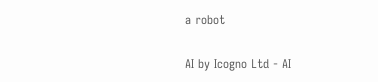a robot

AI by Icogno Ltd - AI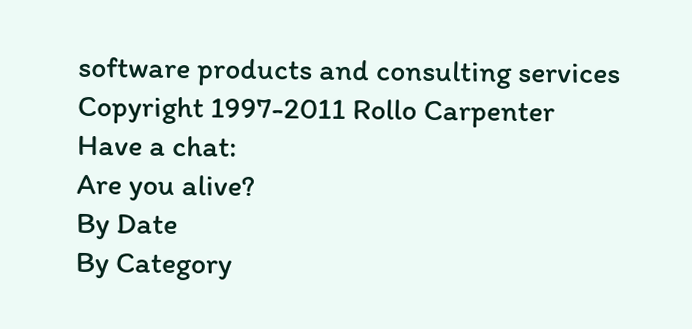software products and consulting services
Copyright 1997-2011 Rollo Carpenter
Have a chat:
Are you alive?
By Date
By Category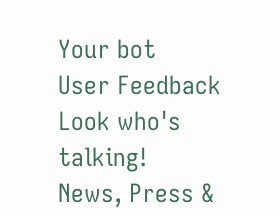Your bot
User Feedback
Look who's talking!
News, Press &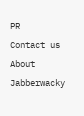PR
Contact us
About Jabberwacky